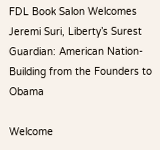FDL Book Salon Welcomes Jeremi Suri, Liberty’s Surest Guardian: American Nation-Building from the Founders to Obama

Welcome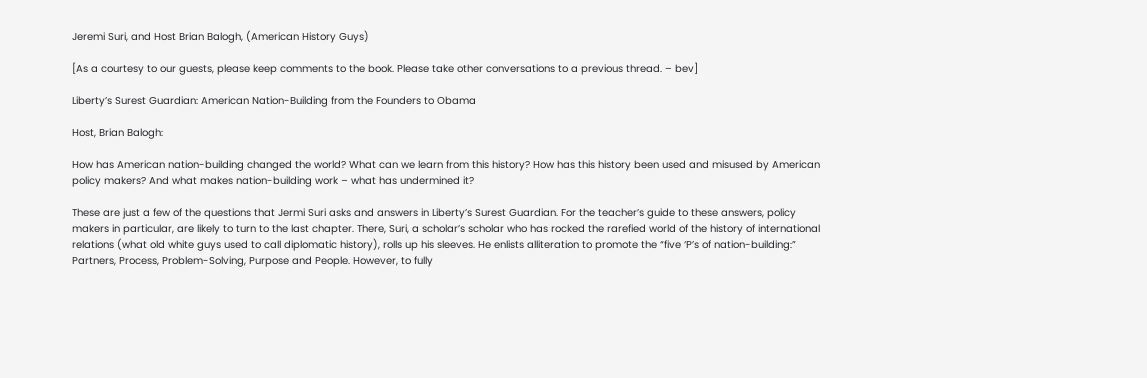Jeremi Suri, and Host Brian Balogh, (American History Guys)

[As a courtesy to our guests, please keep comments to the book. Please take other conversations to a previous thread. – bev]

Liberty’s Surest Guardian: American Nation-Building from the Founders to Obama

Host, Brian Balogh:

How has American nation-building changed the world? What can we learn from this history? How has this history been used and misused by American policy makers? And what makes nation-building work – what has undermined it?

These are just a few of the questions that Jermi Suri asks and answers in Liberty’s Surest Guardian. For the teacher’s guide to these answers, policy makers in particular, are likely to turn to the last chapter. There, Suri, a scholar’s scholar who has rocked the rarefied world of the history of international relations (what old white guys used to call diplomatic history), rolls up his sleeves. He enlists alliteration to promote the “five ‘P’s of nation-building:” Partners, Process, Problem-Solving, Purpose and People. However, to fully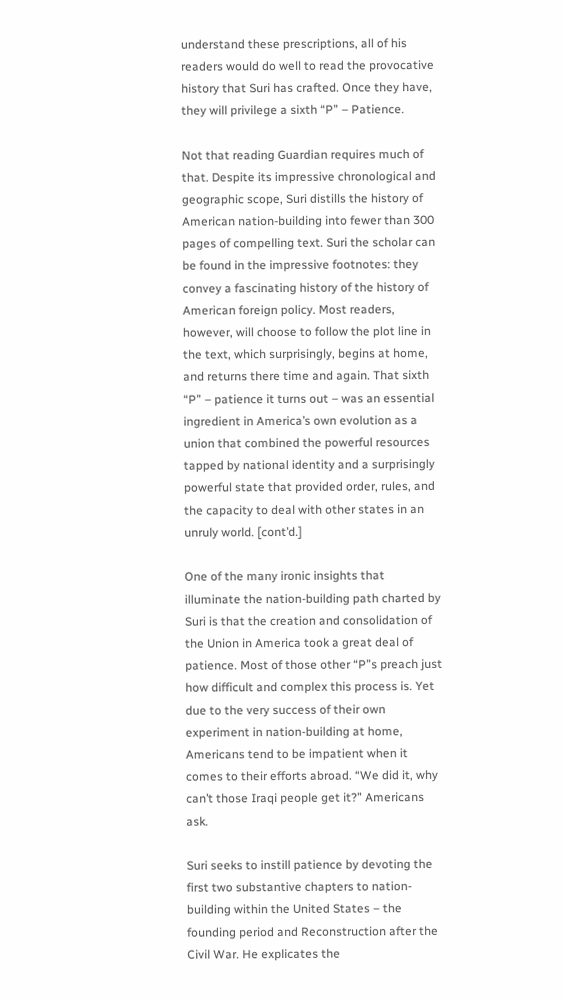understand these prescriptions, all of his readers would do well to read the provocative history that Suri has crafted. Once they have, they will privilege a sixth “P” – Patience.

Not that reading Guardian requires much of that. Despite its impressive chronological and geographic scope, Suri distills the history of American nation-building into fewer than 300 pages of compelling text. Suri the scholar can be found in the impressive footnotes: they convey a fascinating history of the history of American foreign policy. Most readers, however, will choose to follow the plot line in the text, which surprisingly, begins at home, and returns there time and again. That sixth “P” – patience it turns out – was an essential ingredient in America’s own evolution as a union that combined the powerful resources tapped by national identity and a surprisingly powerful state that provided order, rules, and the capacity to deal with other states in an unruly world. [cont’d.]

One of the many ironic insights that illuminate the nation-building path charted by Suri is that the creation and consolidation of the Union in America took a great deal of patience. Most of those other “P”s preach just how difficult and complex this process is. Yet due to the very success of their own experiment in nation-building at home, Americans tend to be impatient when it comes to their efforts abroad. “We did it, why can’t those Iraqi people get it?” Americans ask.

Suri seeks to instill patience by devoting the first two substantive chapters to nation-building within the United States – the founding period and Reconstruction after the Civil War. He explicates the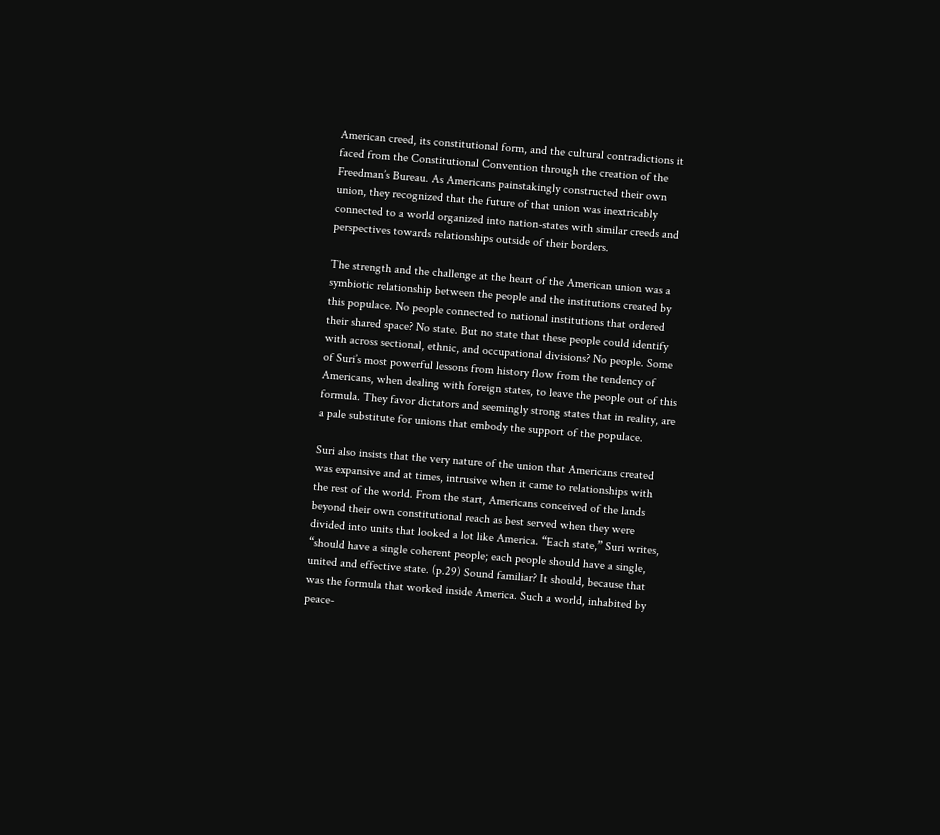American creed, its constitutional form, and the cultural contradictions it faced from the Constitutional Convention through the creation of the Freedman’s Bureau. As Americans painstakingly constructed their own union, they recognized that the future of that union was inextricably connected to a world organized into nation-states with similar creeds and perspectives towards relationships outside of their borders.

The strength and the challenge at the heart of the American union was a symbiotic relationship between the people and the institutions created by this populace. No people connected to national institutions that ordered their shared space? No state. But no state that these people could identify with across sectional, ethnic, and occupational divisions? No people. Some of Suri’s most powerful lessons from history flow from the tendency of Americans, when dealing with foreign states, to leave the people out of this formula. They favor dictators and seemingly strong states that in reality, are a pale substitute for unions that embody the support of the populace.

Suri also insists that the very nature of the union that Americans created was expansive and at times, intrusive when it came to relationships with the rest of the world. From the start, Americans conceived of the lands beyond their own constitutional reach as best served when they were divided into units that looked a lot like America. “Each state,” Suri writes, “should have a single coherent people; each people should have a single, united and effective state. (p.29) Sound familiar? It should, because that was the formula that worked inside America. Such a world, inhabited by peace-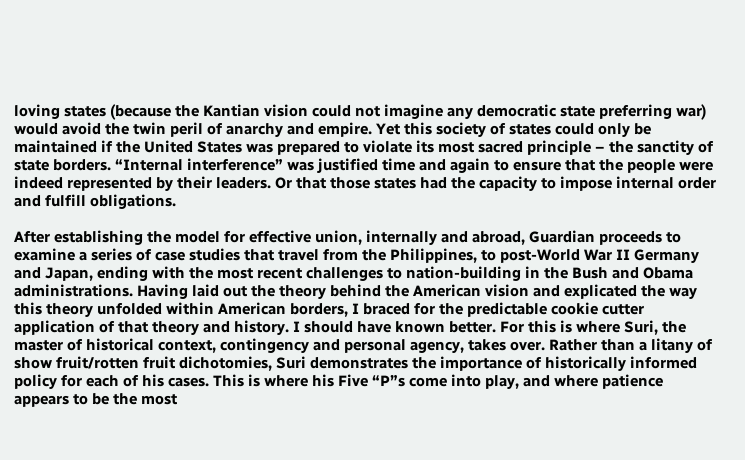loving states (because the Kantian vision could not imagine any democratic state preferring war) would avoid the twin peril of anarchy and empire. Yet this society of states could only be maintained if the United States was prepared to violate its most sacred principle – the sanctity of state borders. “Internal interference” was justified time and again to ensure that the people were indeed represented by their leaders. Or that those states had the capacity to impose internal order and fulfill obligations.

After establishing the model for effective union, internally and abroad, Guardian proceeds to examine a series of case studies that travel from the Philippines, to post-World War II Germany and Japan, ending with the most recent challenges to nation-building in the Bush and Obama administrations. Having laid out the theory behind the American vision and explicated the way this theory unfolded within American borders, I braced for the predictable cookie cutter application of that theory and history. I should have known better. For this is where Suri, the master of historical context, contingency and personal agency, takes over. Rather than a litany of show fruit/rotten fruit dichotomies, Suri demonstrates the importance of historically informed policy for each of his cases. This is where his Five “P”s come into play, and where patience appears to be the most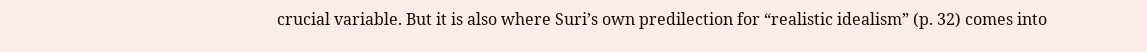crucial variable. But it is also where Suri’s own predilection for “realistic idealism” (p. 32) comes into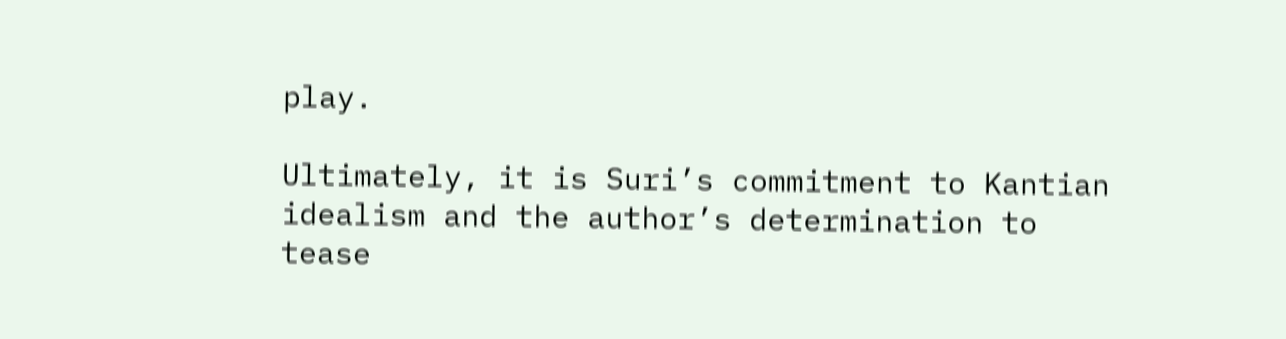play.

Ultimately, it is Suri’s commitment to Kantian idealism and the author’s determination to tease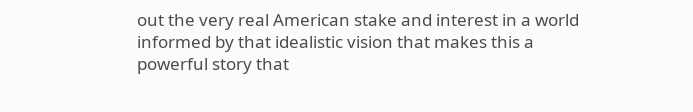out the very real American stake and interest in a world informed by that idealistic vision that makes this a powerful story that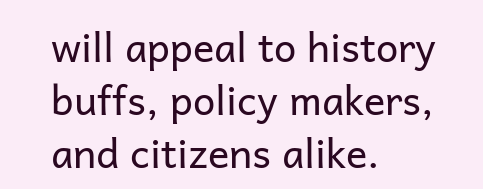will appeal to history buffs, policy makers, and citizens alike.